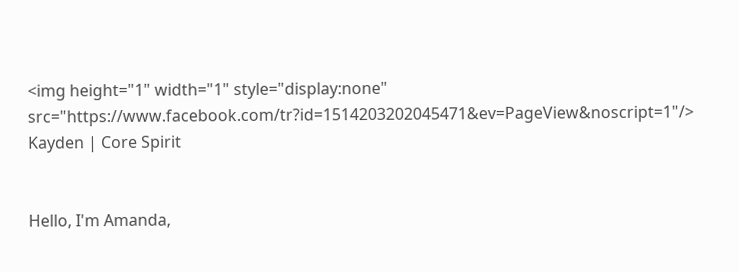<img height="1" width="1" style="display:none" src="https://www.facebook.com/tr?id=1514203202045471&ev=PageView&noscript=1"/> Kayden | Core Spirit


Hello, I'm Amanda,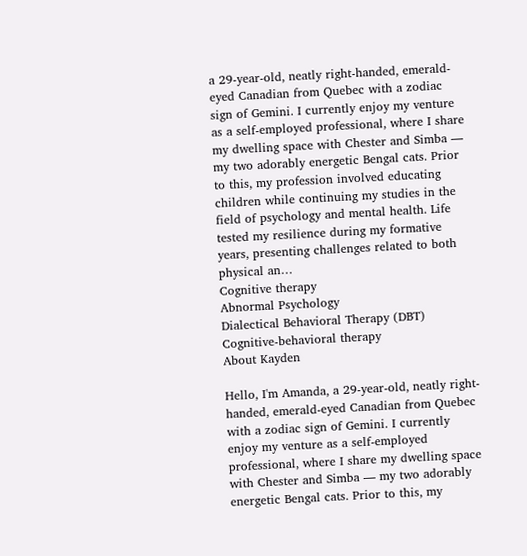a 29-year-old, neatly right-handed, emerald-eyed Canadian from Quebec with a zodiac sign of Gemini. I currently enjoy my venture as a self-employed professional, where I share my dwelling space with Chester and Simba — my two adorably energetic Bengal cats. Prior to this, my profession involved educating children while continuing my studies in the field of psychology and mental health. Life tested my resilience during my formative years, presenting challenges related to both physical an…
Cognitive therapy
Abnormal Psychology
Dialectical Behavioral Therapy (DBT)
Cognitive-behavioral therapy
About Kayden

Hello, I'm Amanda, a 29-year-old, neatly right-handed, emerald-eyed Canadian from Quebec with a zodiac sign of Gemini. I currently enjoy my venture as a self-employed professional, where I share my dwelling space with Chester and Simba — my two adorably energetic Bengal cats. Prior to this, my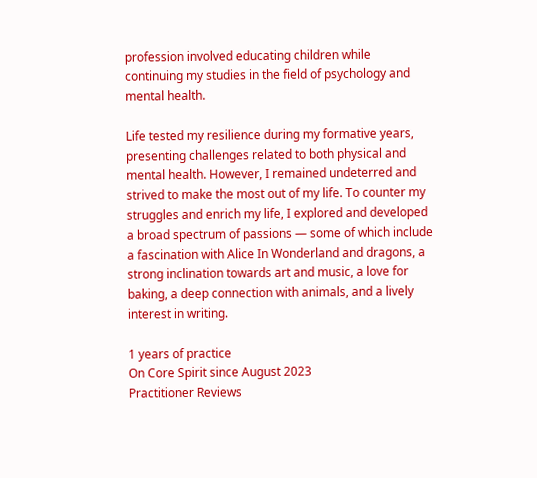profession involved educating children while continuing my studies in the field of psychology and mental health.

Life tested my resilience during my formative years, presenting challenges related to both physical and mental health. However, I remained undeterred and strived to make the most out of my life. To counter my struggles and enrich my life, I explored and developed a broad spectrum of passions — some of which include a fascination with Alice In Wonderland and dragons, a strong inclination towards art and music, a love for baking, a deep connection with animals, and a lively interest in writing.

1 years of practice
On Core Spirit since August 2023
Practitioner Reviews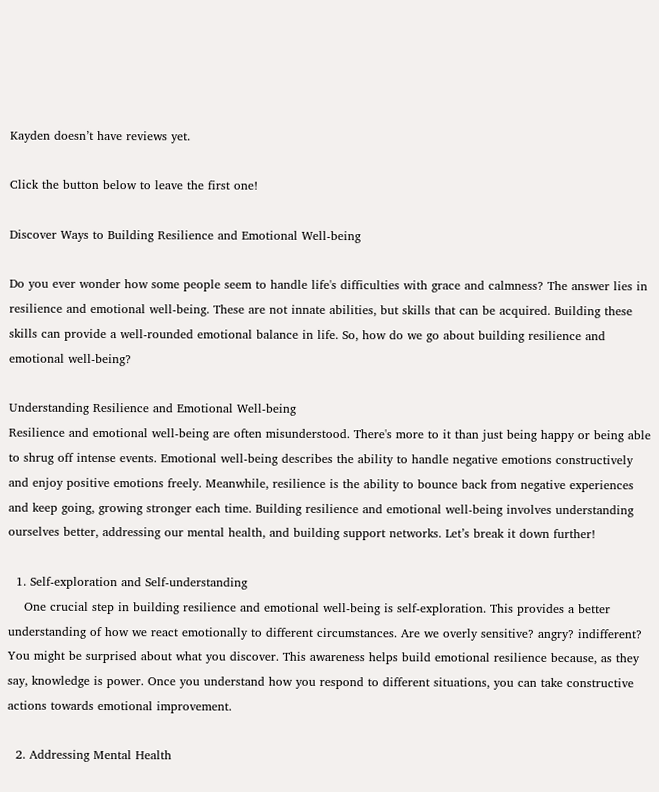Kayden doesn’t have reviews yet.

Click the button below to leave the first one!

Discover Ways to Building Resilience and Emotional Well-being

Do you ever wonder how some people seem to handle life's difficulties with grace and calmness? The answer lies in resilience and emotional well-being. These are not innate abilities, but skills that can be acquired. Building these skills can provide a well-rounded emotional balance in life. So, how do we go about building resilience and emotional well-being?

Understanding Resilience and Emotional Well-being
Resilience and emotional well-being are often misunderstood. There's more to it than just being happy or being able to shrug off intense events. Emotional well-being describes the ability to handle negative emotions constructively and enjoy positive emotions freely. Meanwhile, resilience is the ability to bounce back from negative experiences and keep going, growing stronger each time. Building resilience and emotional well-being involves understanding ourselves better, addressing our mental health, and building support networks. Let’s break it down further!

  1. Self-exploration and Self-understanding
    One crucial step in building resilience and emotional well-being is self-exploration. This provides a better understanding of how we react emotionally to different circumstances. Are we overly sensitive? angry? indifferent? You might be surprised about what you discover. This awareness helps build emotional resilience because, as they say, knowledge is power. Once you understand how you respond to different situations, you can take constructive actions towards emotional improvement.

  2. Addressing Mental Health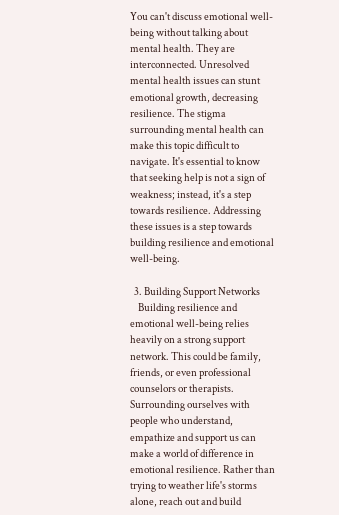You can't discuss emotional well-being without talking about mental health. They are interconnected. Unresolved mental health issues can stunt emotional growth, decreasing resilience. The stigma surrounding mental health can make this topic difficult to navigate. It's essential to know that seeking help is not a sign of weakness; instead, it's a step towards resilience. Addressing these issues is a step towards building resilience and emotional well-being.

  3. Building Support Networks
    Building resilience and emotional well-being relies heavily on a strong support network. This could be family, friends, or even professional counselors or therapists. Surrounding ourselves with people who understand, empathize and support us can make a world of difference in emotional resilience. Rather than trying to weather life's storms alone, reach out and build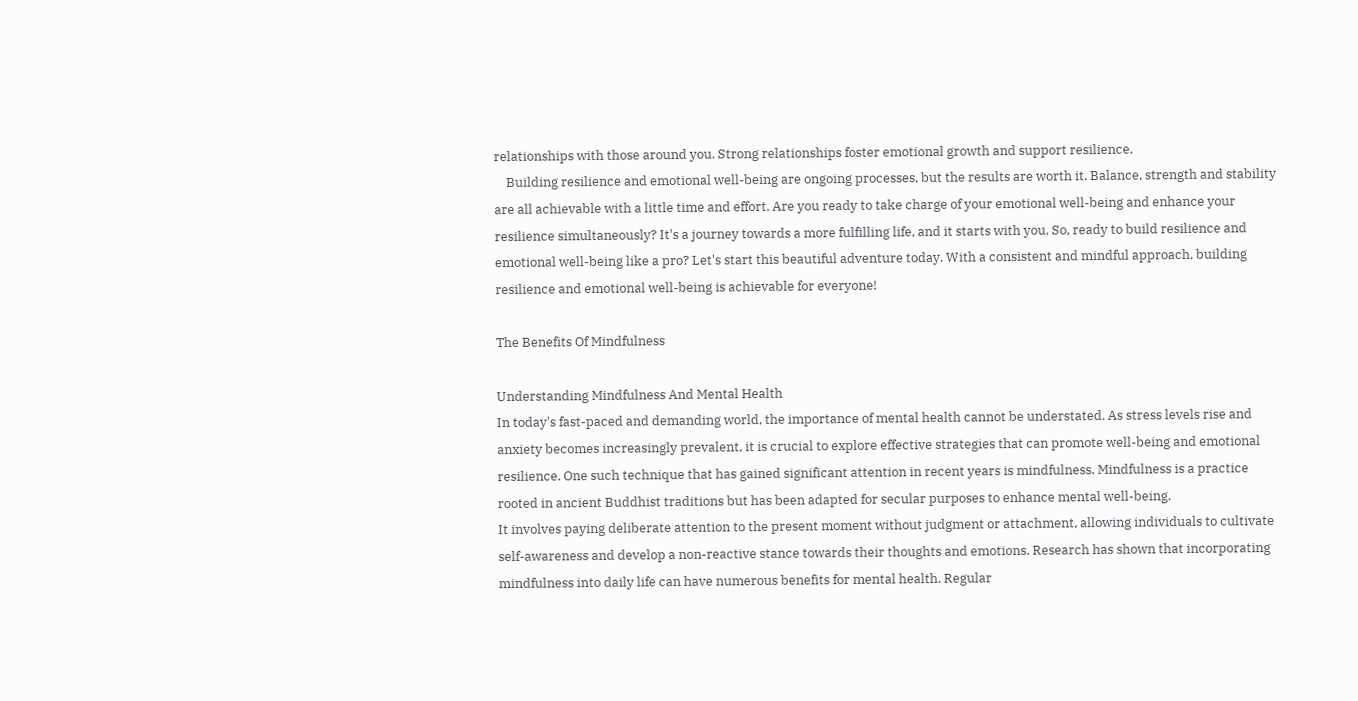relationships with those around you. Strong relationships foster emotional growth and support resilience.
    Building resilience and emotional well-being are ongoing processes, but the results are worth it. Balance, strength and stability are all achievable with a little time and effort. Are you ready to take charge of your emotional well-being and enhance your resilience simultaneously? It's a journey towards a more fulfilling life, and it starts with you. So, ready to build resilience and emotional well-being like a pro? Let's start this beautiful adventure today. With a consistent and mindful approach, building resilience and emotional well-being is achievable for everyone!

The Benefits Of Mindfulness

Understanding Mindfulness And Mental Health
In today's fast-paced and demanding world, the importance of mental health cannot be understated. As stress levels rise and anxiety becomes increasingly prevalent, it is crucial to explore effective strategies that can promote well-being and emotional resilience. One such technique that has gained significant attention in recent years is mindfulness. Mindfulness is a practice rooted in ancient Buddhist traditions but has been adapted for secular purposes to enhance mental well-being.
It involves paying deliberate attention to the present moment without judgment or attachment, allowing individuals to cultivate self-awareness and develop a non-reactive stance towards their thoughts and emotions. Research has shown that incorporating mindfulness into daily life can have numerous benefits for mental health. Regular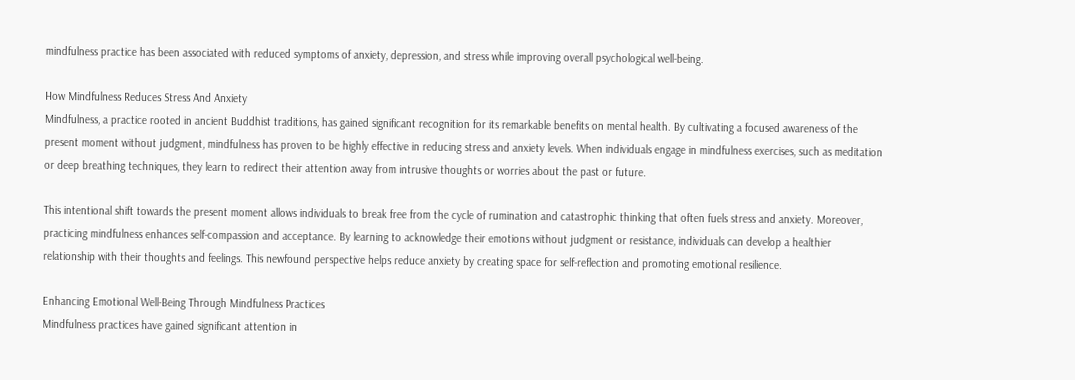mindfulness practice has been associated with reduced symptoms of anxiety, depression, and stress while improving overall psychological well-being.

How Mindfulness Reduces Stress And Anxiety
Mindfulness, a practice rooted in ancient Buddhist traditions, has gained significant recognition for its remarkable benefits on mental health. By cultivating a focused awareness of the present moment without judgment, mindfulness has proven to be highly effective in reducing stress and anxiety levels. When individuals engage in mindfulness exercises, such as meditation or deep breathing techniques, they learn to redirect their attention away from intrusive thoughts or worries about the past or future.

This intentional shift towards the present moment allows individuals to break free from the cycle of rumination and catastrophic thinking that often fuels stress and anxiety. Moreover, practicing mindfulness enhances self-compassion and acceptance. By learning to acknowledge their emotions without judgment or resistance, individuals can develop a healthier relationship with their thoughts and feelings. This newfound perspective helps reduce anxiety by creating space for self-reflection and promoting emotional resilience.

Enhancing Emotional Well-Being Through Mindfulness Practices
Mindfulness practices have gained significant attention in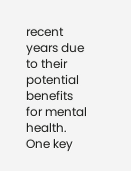recent years due to their potential benefits for mental health. One key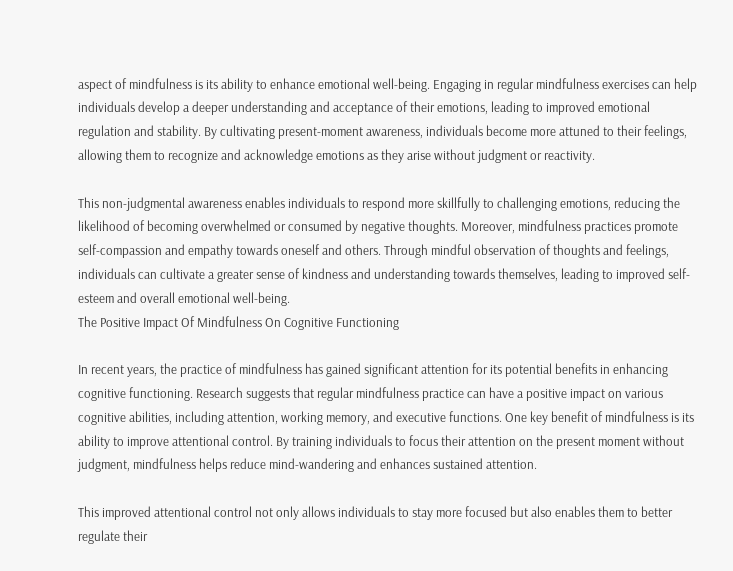aspect of mindfulness is its ability to enhance emotional well-being. Engaging in regular mindfulness exercises can help individuals develop a deeper understanding and acceptance of their emotions, leading to improved emotional regulation and stability. By cultivating present-moment awareness, individuals become more attuned to their feelings, allowing them to recognize and acknowledge emotions as they arise without judgment or reactivity.

This non-judgmental awareness enables individuals to respond more skillfully to challenging emotions, reducing the likelihood of becoming overwhelmed or consumed by negative thoughts. Moreover, mindfulness practices promote self-compassion and empathy towards oneself and others. Through mindful observation of thoughts and feelings, individuals can cultivate a greater sense of kindness and understanding towards themselves, leading to improved self-esteem and overall emotional well-being.
The Positive Impact Of Mindfulness On Cognitive Functioning

In recent years, the practice of mindfulness has gained significant attention for its potential benefits in enhancing cognitive functioning. Research suggests that regular mindfulness practice can have a positive impact on various cognitive abilities, including attention, working memory, and executive functions. One key benefit of mindfulness is its ability to improve attentional control. By training individuals to focus their attention on the present moment without judgment, mindfulness helps reduce mind-wandering and enhances sustained attention.

This improved attentional control not only allows individuals to stay more focused but also enables them to better regulate their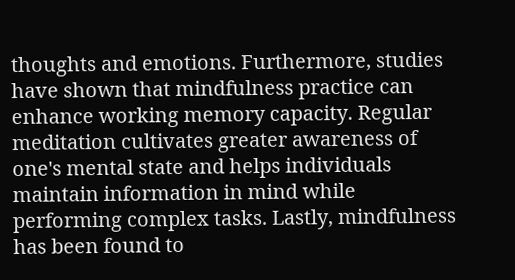thoughts and emotions. Furthermore, studies have shown that mindfulness practice can enhance working memory capacity. Regular meditation cultivates greater awareness of one's mental state and helps individuals maintain information in mind while performing complex tasks. Lastly, mindfulness has been found to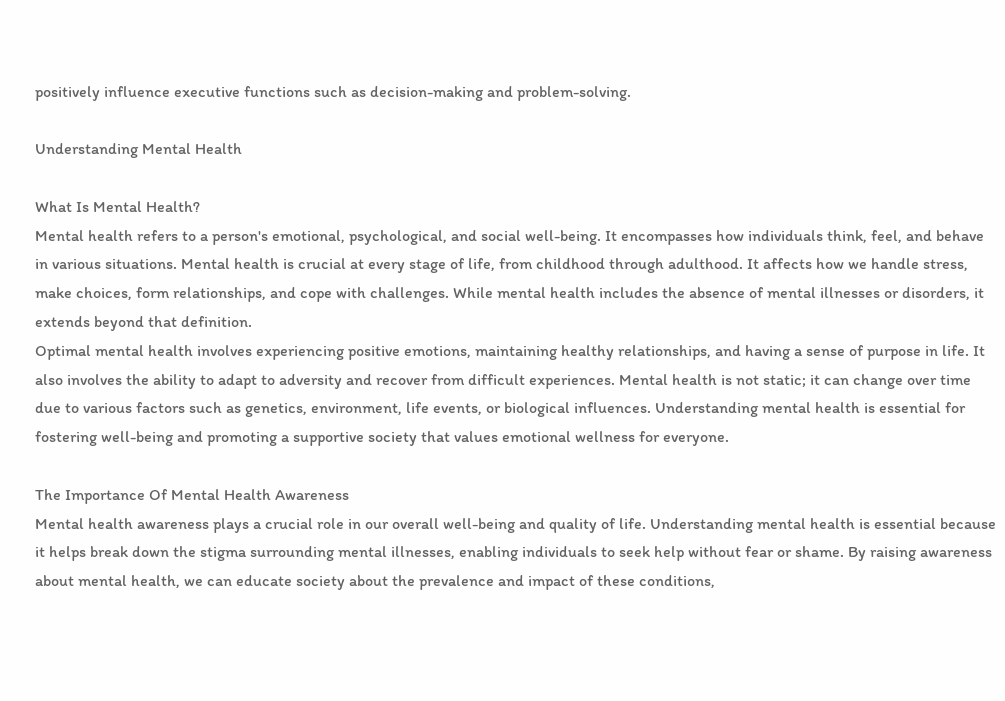positively influence executive functions such as decision-making and problem-solving.

Understanding Mental Health

What Is Mental Health?
Mental health refers to a person's emotional, psychological, and social well-being. It encompasses how individuals think, feel, and behave in various situations. Mental health is crucial at every stage of life, from childhood through adulthood. It affects how we handle stress, make choices, form relationships, and cope with challenges. While mental health includes the absence of mental illnesses or disorders, it extends beyond that definition.
Optimal mental health involves experiencing positive emotions, maintaining healthy relationships, and having a sense of purpose in life. It also involves the ability to adapt to adversity and recover from difficult experiences. Mental health is not static; it can change over time due to various factors such as genetics, environment, life events, or biological influences. Understanding mental health is essential for fostering well-being and promoting a supportive society that values emotional wellness for everyone.

The Importance Of Mental Health Awareness
Mental health awareness plays a crucial role in our overall well-being and quality of life. Understanding mental health is essential because it helps break down the stigma surrounding mental illnesses, enabling individuals to seek help without fear or shame. By raising awareness about mental health, we can educate society about the prevalence and impact of these conditions,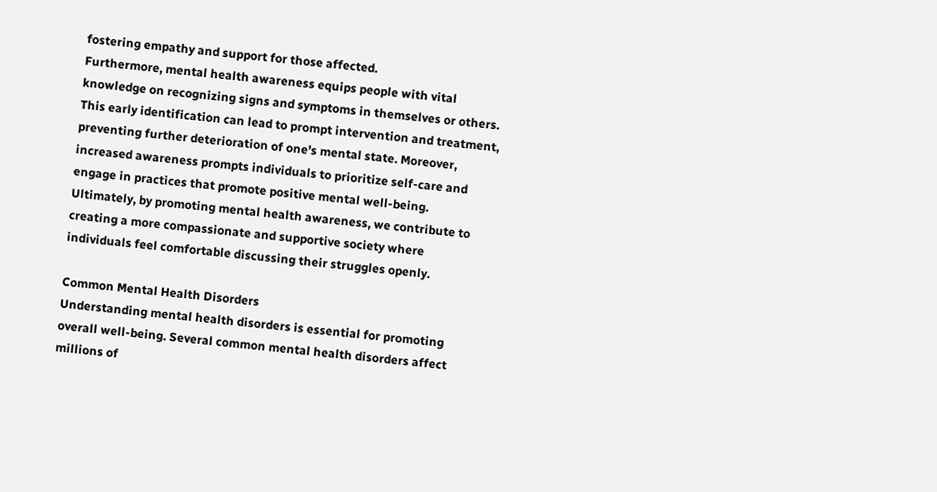fostering empathy and support for those affected.
Furthermore, mental health awareness equips people with vital knowledge on recognizing signs and symptoms in themselves or others. This early identification can lead to prompt intervention and treatment, preventing further deterioration of one's mental state. Moreover, increased awareness prompts individuals to prioritize self-care and engage in practices that promote positive mental well-being. Ultimately, by promoting mental health awareness, we contribute to creating a more compassionate and supportive society where individuals feel comfortable discussing their struggles openly.

Common Mental Health Disorders
Understanding mental health disorders is essential for promoting overall well-being. Several common mental health disorders affect millions of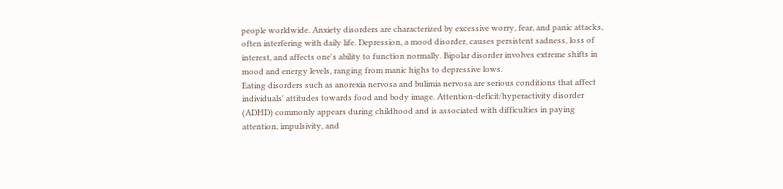people worldwide. Anxiety disorders are characterized by excessive worry, fear, and panic attacks, often interfering with daily life. Depression, a mood disorder, causes persistent sadness, loss of interest, and affects one's ability to function normally. Bipolar disorder involves extreme shifts in mood and energy levels, ranging from manic highs to depressive lows.
Eating disorders such as anorexia nervosa and bulimia nervosa are serious conditions that affect individuals' attitudes towards food and body image. Attention-deficit/hyperactivity disorder (ADHD) commonly appears during childhood and is associated with difficulties in paying attention, impulsivity, and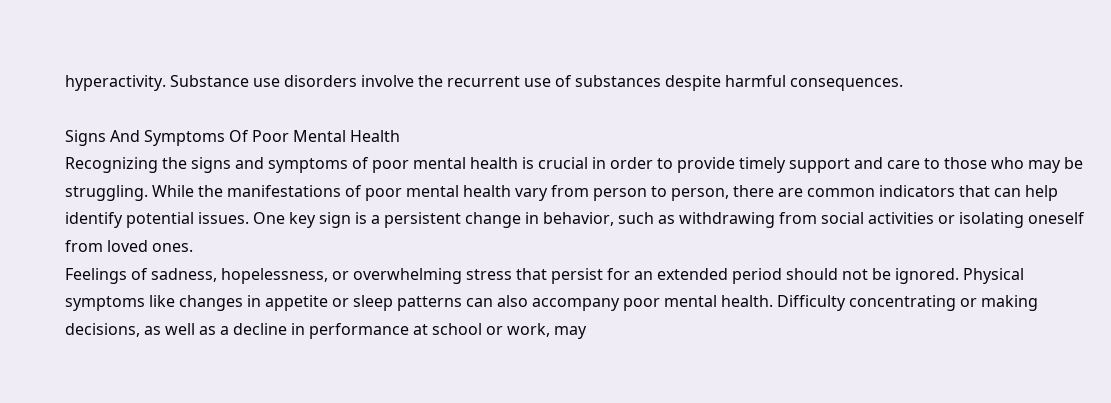hyperactivity. Substance use disorders involve the recurrent use of substances despite harmful consequences.

Signs And Symptoms Of Poor Mental Health
Recognizing the signs and symptoms of poor mental health is crucial in order to provide timely support and care to those who may be struggling. While the manifestations of poor mental health vary from person to person, there are common indicators that can help identify potential issues. One key sign is a persistent change in behavior, such as withdrawing from social activities or isolating oneself from loved ones.
Feelings of sadness, hopelessness, or overwhelming stress that persist for an extended period should not be ignored. Physical symptoms like changes in appetite or sleep patterns can also accompany poor mental health. Difficulty concentrating or making decisions, as well as a decline in performance at school or work, may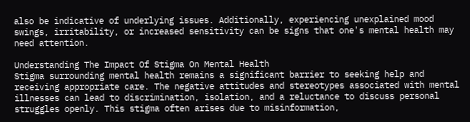also be indicative of underlying issues. Additionally, experiencing unexplained mood swings, irritability, or increased sensitivity can be signs that one's mental health may need attention.

Understanding The Impact Of Stigma On Mental Health
Stigma surrounding mental health remains a significant barrier to seeking help and receiving appropriate care. The negative attitudes and stereotypes associated with mental illnesses can lead to discrimination, isolation, and a reluctance to discuss personal struggles openly. This stigma often arises due to misinformation,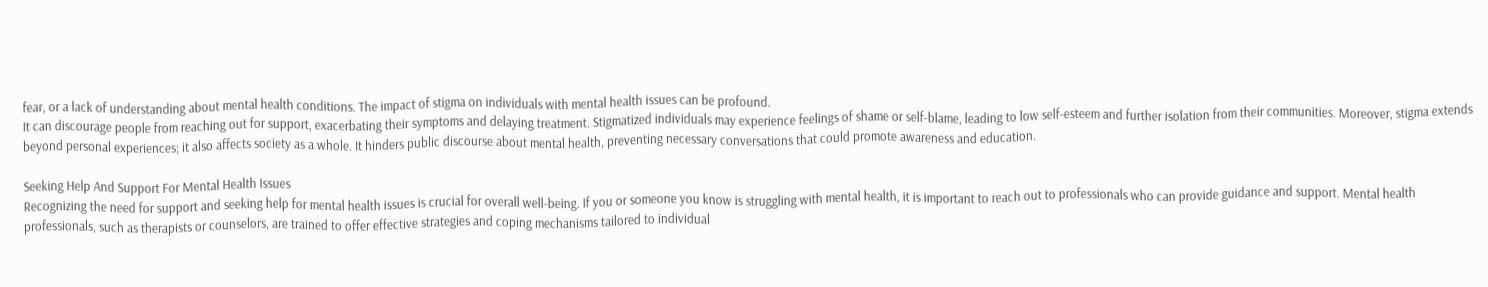fear, or a lack of understanding about mental health conditions. The impact of stigma on individuals with mental health issues can be profound.
It can discourage people from reaching out for support, exacerbating their symptoms and delaying treatment. Stigmatized individuals may experience feelings of shame or self-blame, leading to low self-esteem and further isolation from their communities. Moreover, stigma extends beyond personal experiences; it also affects society as a whole. It hinders public discourse about mental health, preventing necessary conversations that could promote awareness and education.

Seeking Help And Support For Mental Health Issues
Recognizing the need for support and seeking help for mental health issues is crucial for overall well-being. If you or someone you know is struggling with mental health, it is important to reach out to professionals who can provide guidance and support. Mental health professionals, such as therapists or counselors, are trained to offer effective strategies and coping mechanisms tailored to individual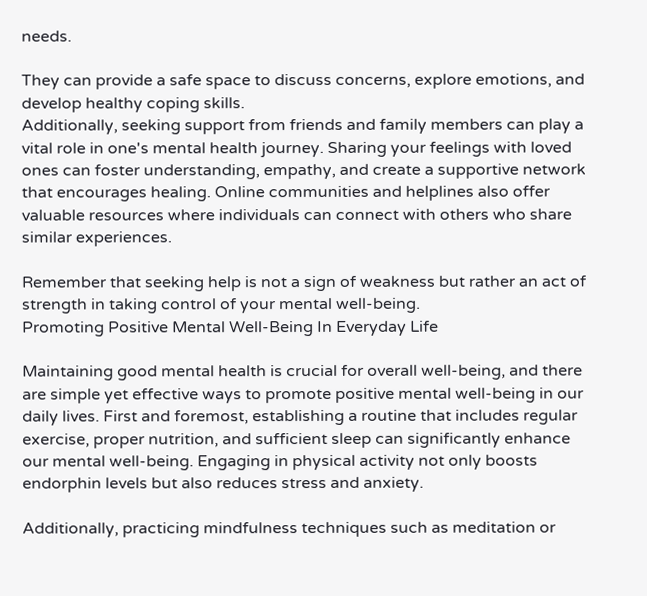needs.

They can provide a safe space to discuss concerns, explore emotions, and develop healthy coping skills.
Additionally, seeking support from friends and family members can play a vital role in one's mental health journey. Sharing your feelings with loved ones can foster understanding, empathy, and create a supportive network that encourages healing. Online communities and helplines also offer valuable resources where individuals can connect with others who share similar experiences.

Remember that seeking help is not a sign of weakness but rather an act of strength in taking control of your mental well-being.
Promoting Positive Mental Well-Being In Everyday Life

Maintaining good mental health is crucial for overall well-being, and there are simple yet effective ways to promote positive mental well-being in our daily lives. First and foremost, establishing a routine that includes regular exercise, proper nutrition, and sufficient sleep can significantly enhance our mental well-being. Engaging in physical activity not only boosts endorphin levels but also reduces stress and anxiety.

Additionally, practicing mindfulness techniques such as meditation or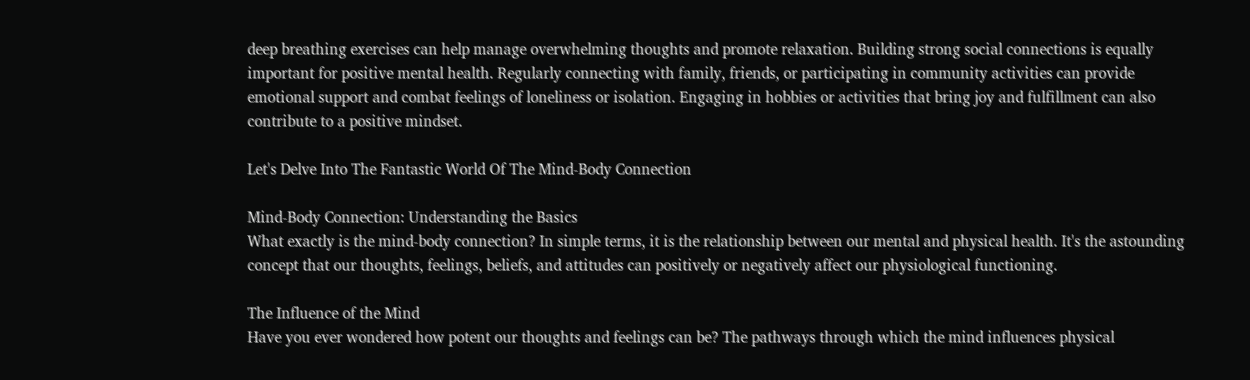deep breathing exercises can help manage overwhelming thoughts and promote relaxation. Building strong social connections is equally important for positive mental health. Regularly connecting with family, friends, or participating in community activities can provide emotional support and combat feelings of loneliness or isolation. Engaging in hobbies or activities that bring joy and fulfillment can also contribute to a positive mindset.

Let's Delve Into The Fantastic World Of The Mind-Body Connection

Mind-Body Connection: Understanding the Basics
What exactly is the mind-body connection? In simple terms, it is the relationship between our mental and physical health. It's the astounding concept that our thoughts, feelings, beliefs, and attitudes can positively or negatively affect our physiological functioning.

The Influence of the Mind
Have you ever wondered how potent our thoughts and feelings can be? The pathways through which the mind influences physical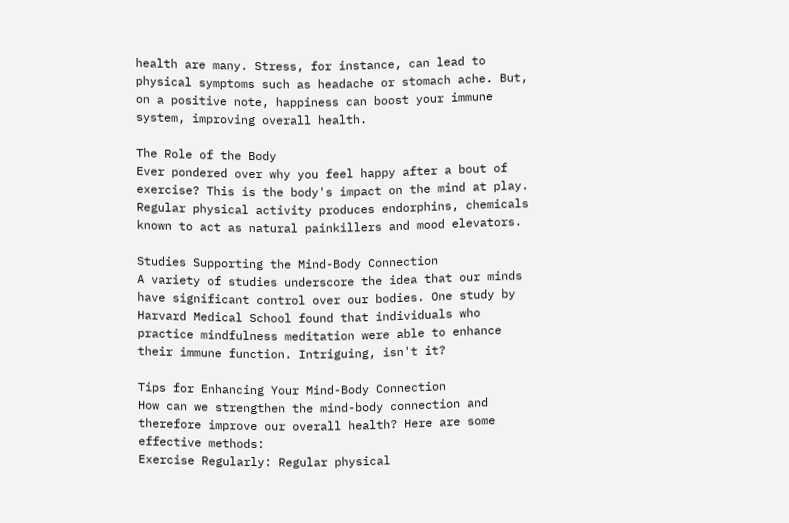health are many. Stress, for instance, can lead to physical symptoms such as headache or stomach ache. But, on a positive note, happiness can boost your immune system, improving overall health.

The Role of the Body
Ever pondered over why you feel happy after a bout of exercise? This is the body's impact on the mind at play. Regular physical activity produces endorphins, chemicals known to act as natural painkillers and mood elevators.

Studies Supporting the Mind-Body Connection
A variety of studies underscore the idea that our minds have significant control over our bodies. One study by Harvard Medical School found that individuals who practice mindfulness meditation were able to enhance their immune function. Intriguing, isn't it?

Tips for Enhancing Your Mind-Body Connection
How can we strengthen the mind-body connection and therefore improve our overall health? Here are some effective methods:
Exercise Regularly: Regular physical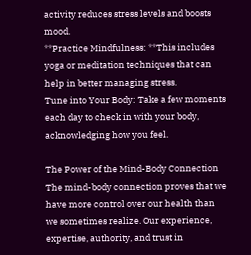activity reduces stress levels and boosts mood.
**Practice Mindfulness: **This includes yoga or meditation techniques that can help in better managing stress.
Tune into Your Body: Take a few moments each day to check in with your body, acknowledging how you feel.

The Power of the Mind-Body Connection
The mind-body connection proves that we have more control over our health than we sometimes realize. Our experience, expertise, authority, and trust in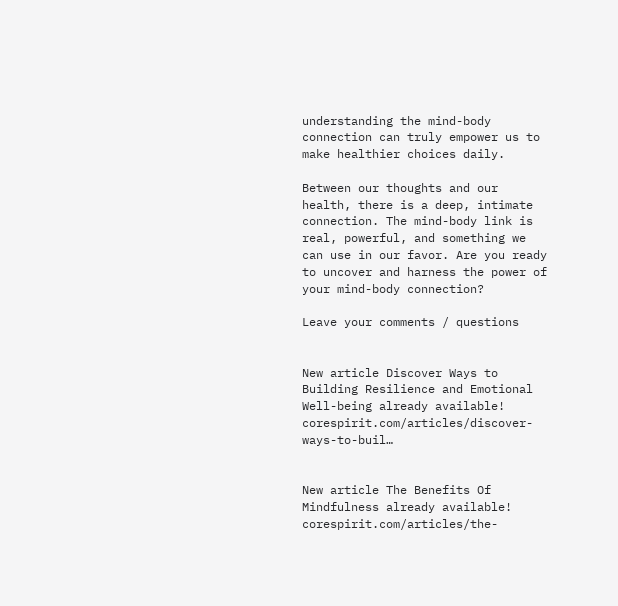understanding the mind-body connection can truly empower us to make healthier choices daily.

Between our thoughts and our health, there is a deep, intimate connection. The mind-body link is real, powerful, and something we can use in our favor. Are you ready to uncover and harness the power of your mind-body connection?

Leave your comments / questions


New article Discover Ways to Building Resilience and Emotional Well-being already available! corespirit.com/articles/discover-ways-to-buil…


New article The Benefits Of Mindfulness already available! corespirit.com/articles/the-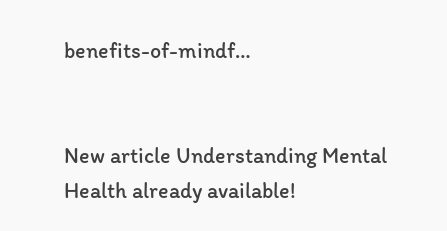benefits-of-mindf…


New article Understanding Mental Health already available!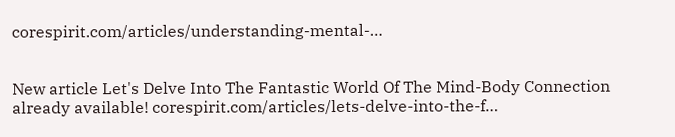corespirit.com/articles/understanding-mental-…


New article Let's Delve Into The Fantastic World Of The Mind-Body Connection already available! corespirit.com/articles/lets-delve-into-the-f…